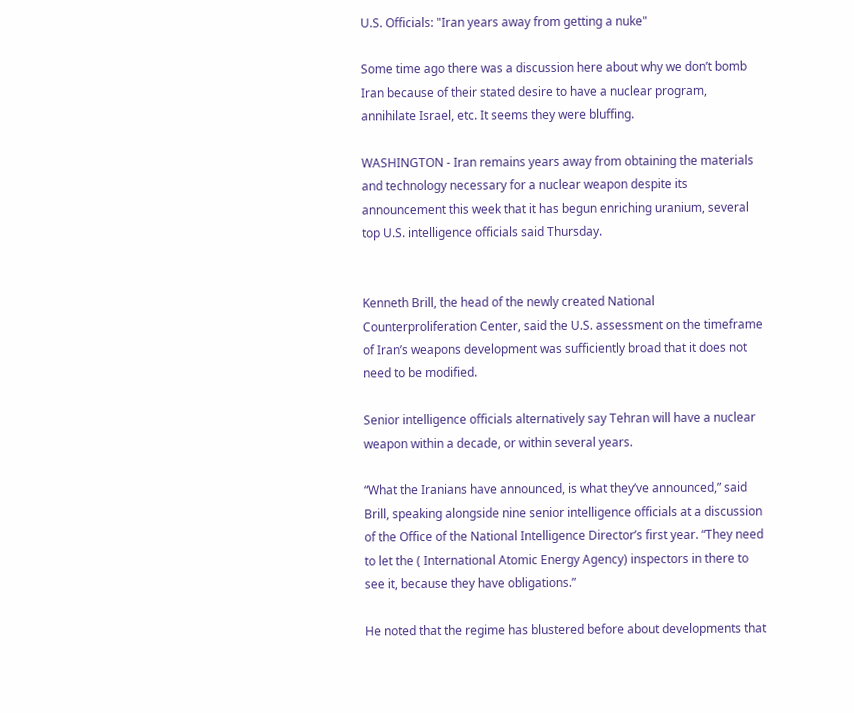U.S. Officials: "Iran years away from getting a nuke"

Some time ago there was a discussion here about why we don’t bomb Iran because of their stated desire to have a nuclear program, annihilate Israel, etc. It seems they were bluffing.

WASHINGTON - Iran remains years away from obtaining the materials and technology necessary for a nuclear weapon despite its announcement this week that it has begun enriching uranium, several top U.S. intelligence officials said Thursday.


Kenneth Brill, the head of the newly created National Counterproliferation Center, said the U.S. assessment on the timeframe of Iran’s weapons development was sufficiently broad that it does not need to be modified.

Senior intelligence officials alternatively say Tehran will have a nuclear weapon within a decade, or within several years.

“What the Iranians have announced, is what they’ve announced,” said Brill, speaking alongside nine senior intelligence officials at a discussion of the Office of the National Intelligence Director’s first year. “They need to let the ( International Atomic Energy Agency) inspectors in there to see it, because they have obligations.”

He noted that the regime has blustered before about developments that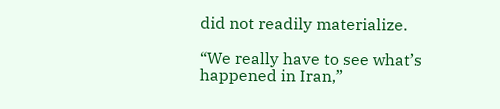did not readily materialize.

“We really have to see what’s happened in Iran,”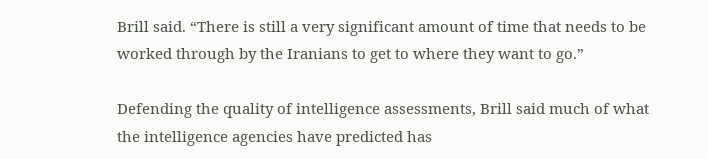Brill said. “There is still a very significant amount of time that needs to be worked through by the Iranians to get to where they want to go.”

Defending the quality of intelligence assessments, Brill said much of what the intelligence agencies have predicted has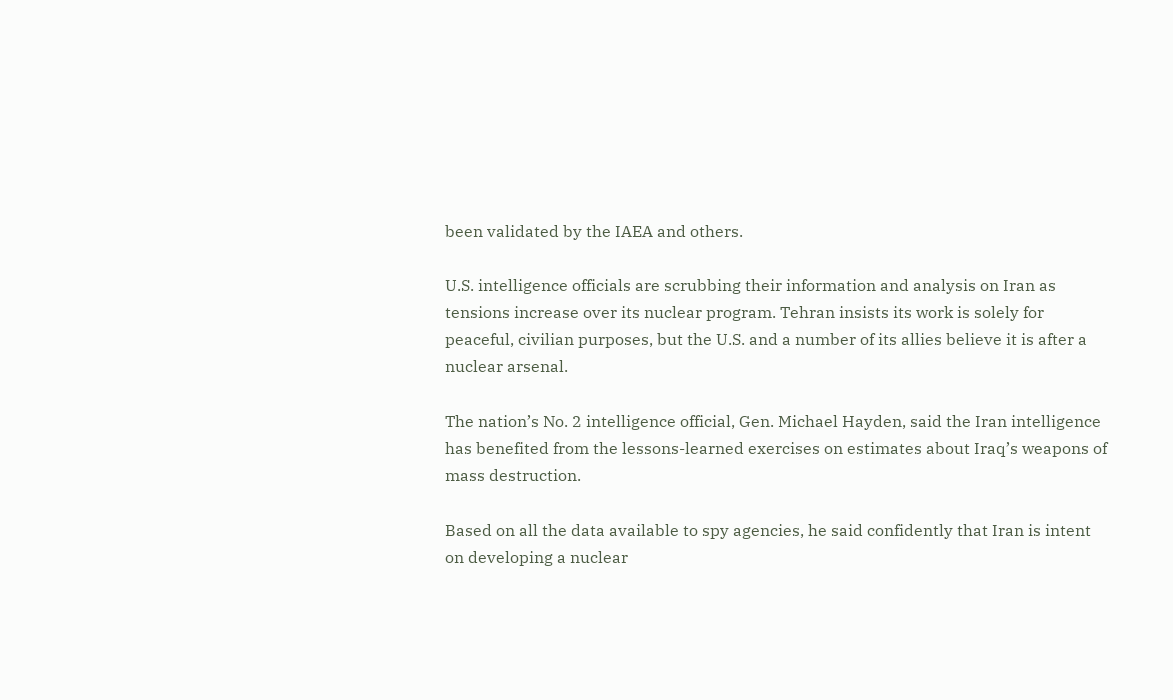been validated by the IAEA and others.

U.S. intelligence officials are scrubbing their information and analysis on Iran as tensions increase over its nuclear program. Tehran insists its work is solely for peaceful, civilian purposes, but the U.S. and a number of its allies believe it is after a nuclear arsenal.

The nation’s No. 2 intelligence official, Gen. Michael Hayden, said the Iran intelligence has benefited from the lessons-learned exercises on estimates about Iraq’s weapons of mass destruction.

Based on all the data available to spy agencies, he said confidently that Iran is intent on developing a nuclear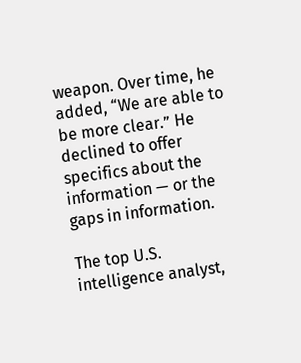weapon. Over time, he added, “We are able to be more clear.” He declined to offer specifics about the information — or the gaps in information.

The top U.S. intelligence analyst,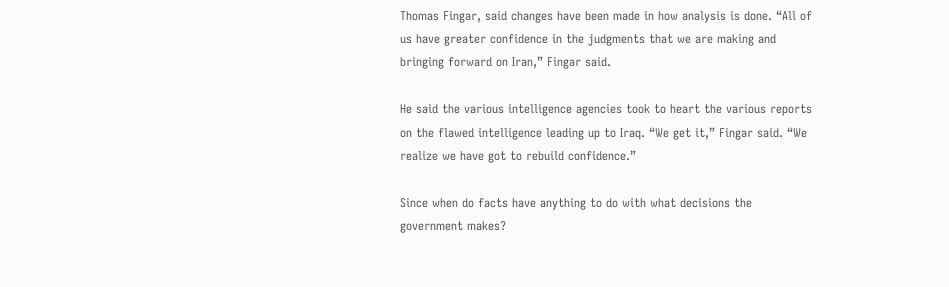Thomas Fingar, said changes have been made in how analysis is done. “All of us have greater confidence in the judgments that we are making and bringing forward on Iran,” Fingar said.

He said the various intelligence agencies took to heart the various reports on the flawed intelligence leading up to Iraq. “We get it,” Fingar said. “We realize we have got to rebuild confidence.”

Since when do facts have anything to do with what decisions the government makes?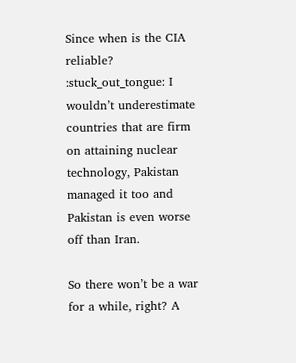Since when is the CIA reliable? :stuck_out_tongue: I wouldn’t underestimate countries that are firm on attaining nuclear technology, Pakistan managed it too and Pakistan is even worse off than Iran.

So there won’t be a war for a while, right? A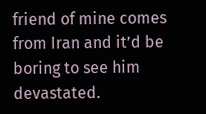friend of mine comes from Iran and it’d be boring to see him devastated.